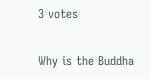3 votes

Why is the Buddha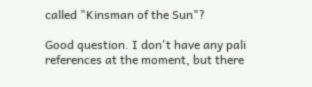called "Kinsman of the Sun"?

Good question. I don't have any pali references at the moment, but there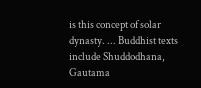is this concept of solar dynasty. ... Buddhist texts include Shuddodhana, Gautama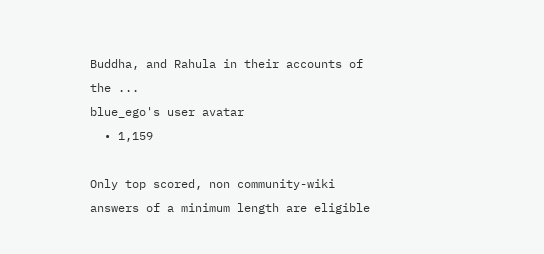Buddha, and Rahula in their accounts of the ...
blue_ego's user avatar
  • 1,159

Only top scored, non community-wiki answers of a minimum length are eligible